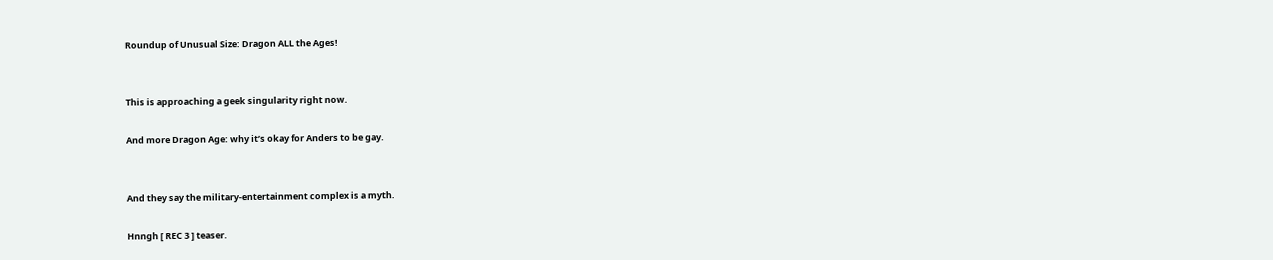Roundup of Unusual Size: Dragon ALL the Ages!


This is approaching a geek singularity right now.

And more Dragon Age: why it’s okay for Anders to be gay.


And they say the military-entertainment complex is a myth.

Hnngh [ REC 3 ] teaser.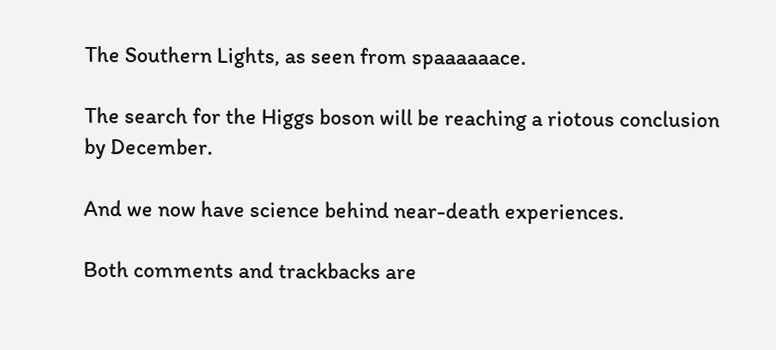The Southern Lights, as seen from spaaaaaace.

The search for the Higgs boson will be reaching a riotous conclusion by December.

And we now have science behind near-death experiences.

Both comments and trackbacks are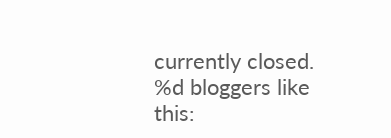currently closed.
%d bloggers like this: